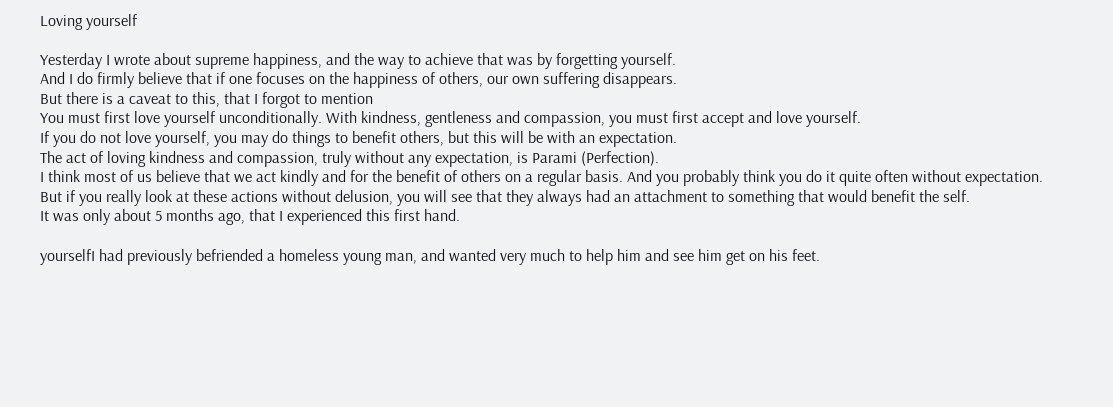Loving yourself

Yesterday I wrote about supreme happiness, and the way to achieve that was by forgetting yourself.
And I do firmly believe that if one focuses on the happiness of others, our own suffering disappears.
But there is a caveat to this, that I forgot to mention
You must first love yourself unconditionally. With kindness, gentleness and compassion, you must first accept and love yourself.
If you do not love yourself, you may do things to benefit others, but this will be with an expectation.
The act of loving kindness and compassion, truly without any expectation, is Parami (Perfection).
I think most of us believe that we act kindly and for the benefit of others on a regular basis. And you probably think you do it quite often without expectation.
But if you really look at these actions without delusion, you will see that they always had an attachment to something that would benefit the self.
It was only about 5 months ago, that I experienced this first hand.

yourselfI had previously befriended a homeless young man, and wanted very much to help him and see him get on his feet.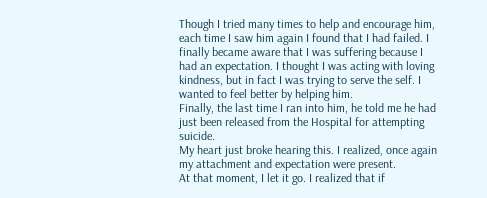Though I tried many times to help and encourage him, each time I saw him again I found that I had failed. I finally became aware that I was suffering because I had an expectation. I thought I was acting with loving kindness, but in fact I was trying to serve the self. I wanted to feel better by helping him.
Finally, the last time I ran into him, he told me he had just been released from the Hospital for attempting suicide.
My heart just broke hearing this. I realized, once again my attachment and expectation were present.
At that moment, I let it go. I realized that if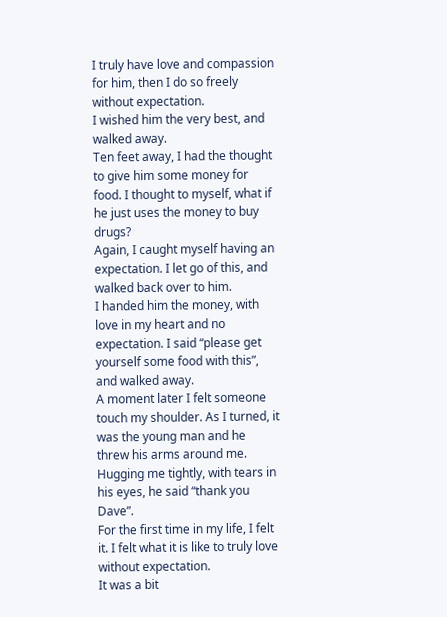I truly have love and compassion for him, then I do so freely without expectation.
I wished him the very best, and walked away.
Ten feet away, I had the thought to give him some money for food. I thought to myself, what if he just uses the money to buy drugs?
Again, I caught myself having an expectation. I let go of this, and walked back over to him.
I handed him the money, with love in my heart and no expectation. I said “please get yourself some food with this”, and walked away.
A moment later I felt someone touch my shoulder. As I turned, it was the young man and he threw his arms around me. Hugging me tightly, with tears in his eyes, he said “thank you Dave”.
For the first time in my life, I felt it. I felt what it is like to truly love without expectation.
It was a bit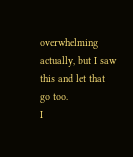overwhelming actually, but I saw this and let that go too.
I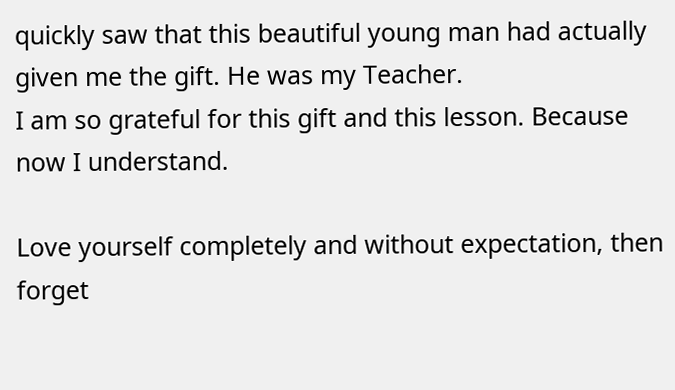quickly saw that this beautiful young man had actually given me the gift. He was my Teacher.
I am so grateful for this gift and this lesson. Because now I understand.

Love yourself completely and without expectation, then forget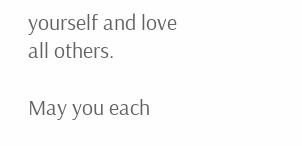yourself and love all others.

May you each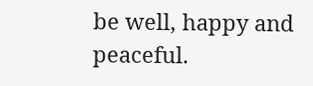be well, happy and peaceful.